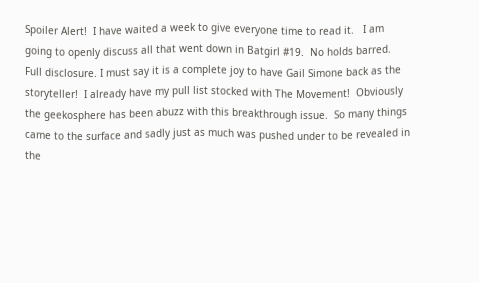Spoiler Alert!  I have waited a week to give everyone time to read it.   I am going to openly discuss all that went down in Batgirl #19.  No holds barred.  Full disclosure. I must say it is a complete joy to have Gail Simone back as the storyteller!  I already have my pull list stocked with The Movement!  Obviously the geekosphere has been abuzz with this breakthrough issue.  So many things came to the surface and sadly just as much was pushed under to be revealed in the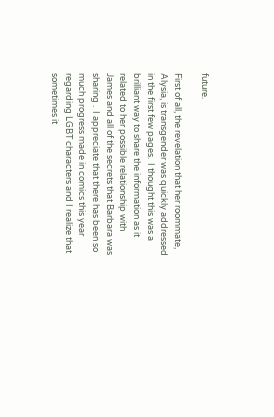future.

First of all, the revelation that her roommate, Alysia, is transgender was quickly addressed in the first few pages.  I thought this was a brilliant way to share the information as it related to her possible relationship with James and all of the secrets that Barbara was sharing .  I appreciate that there has been so much progress made in comics this year regarding LGBT characters and I realize that sometimes it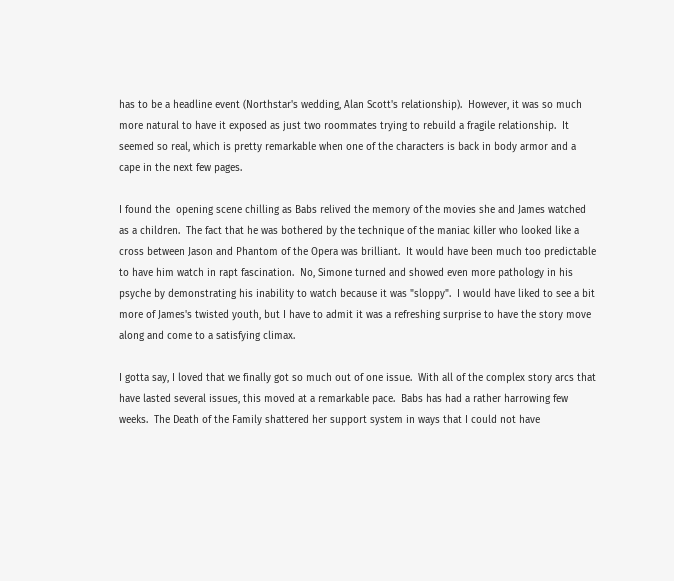has to be a headline event (Northstar's wedding, Alan Scott's relationship).  However, it was so much more natural to have it exposed as just two roommates trying to rebuild a fragile relationship.  It seemed so real, which is pretty remarkable when one of the characters is back in body armor and a cape in the next few pages.

I found the  opening scene chilling as Babs relived the memory of the movies she and James watched as a children.  The fact that he was bothered by the technique of the maniac killer who looked like a cross between Jason and Phantom of the Opera was brilliant.  It would have been much too predictable to have him watch in rapt fascination.  No, Simone turned and showed even more pathology in his psyche by demonstrating his inability to watch because it was "sloppy".  I would have liked to see a bit more of James's twisted youth, but I have to admit it was a refreshing surprise to have the story move along and come to a satisfying climax.

I gotta say, I loved that we finally got so much out of one issue.  With all of the complex story arcs that have lasted several issues, this moved at a remarkable pace.  Babs has had a rather harrowing few weeks.  The Death of the Family shattered her support system in ways that I could not have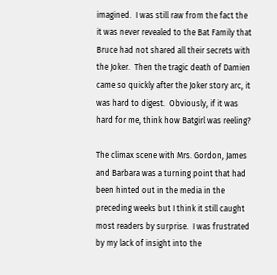imagined.  I was still raw from the fact the it was never revealed to the Bat Family that Bruce had not shared all their secrets with the Joker.  Then the tragic death of Damien came so quickly after the Joker story arc, it was hard to digest.  Obviously, if it was hard for me, think how Batgirl was reeling?

The climax scene with Mrs. Gordon, James and Barbara was a turning point that had been hinted out in the media in the preceding weeks but I think it still caught most readers by surprise.  I was frustrated by my lack of insight into the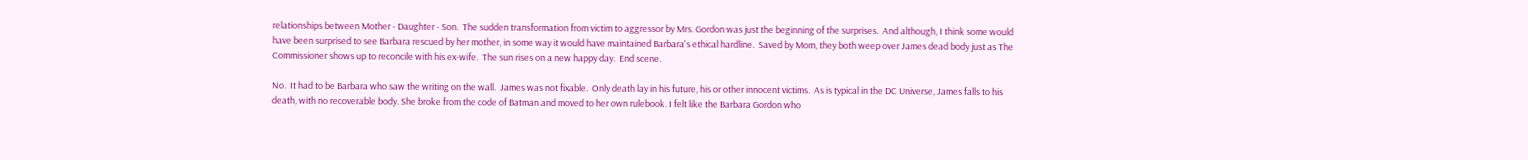relationships between Mother - Daughter - Son.  The sudden transformation from victim to aggressor by Mrs. Gordon was just the beginning of the surprises.  And although, I think some would have been surprised to see Barbara rescued by her mother, in some way it would have maintained Barbara's ethical hardline.  Saved by Mom, they both weep over James dead body just as The Commissioner shows up to reconcile with his ex-wife.  The sun rises on a new happy day.  End scene.

No.  It had to be Barbara who saw the writing on the wall.  James was not fixable.  Only death lay in his future, his or other innocent victims.  As is typical in the DC Universe, James falls to his death, with no recoverable body. She broke from the code of Batman and moved to her own rulebook. I felt like the Barbara Gordon who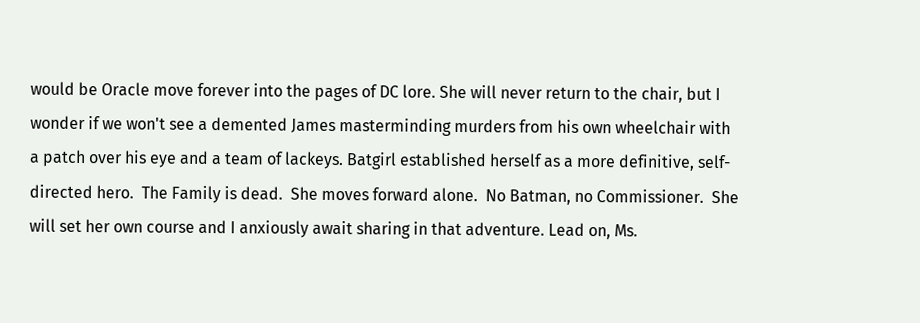would be Oracle move forever into the pages of DC lore. She will never return to the chair, but I wonder if we won't see a demented James masterminding murders from his own wheelchair with a patch over his eye and a team of lackeys. Batgirl established herself as a more definitive, self-directed hero.  The Family is dead.  She moves forward alone.  No Batman, no Commissioner.  She will set her own course and I anxiously await sharing in that adventure. Lead on, Ms.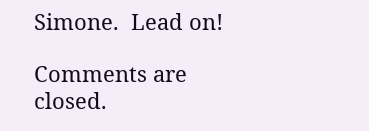Simone.  Lead on!

Comments are closed.